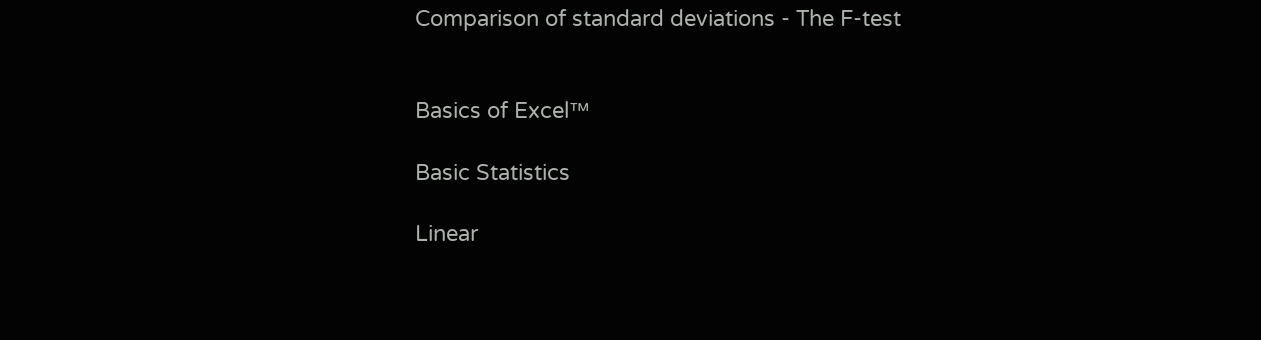Comparison of standard deviations - The F-test


Basics of Excel™

Basic Statistics

Linear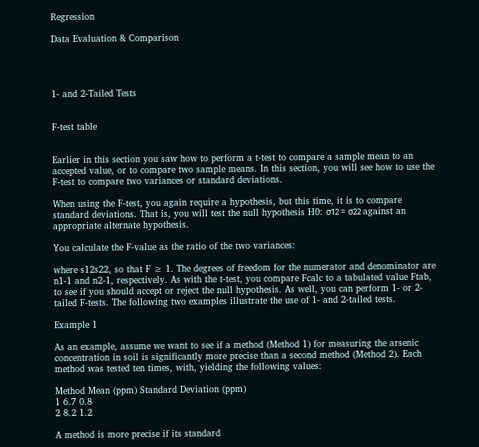Regression

Data Evaluation & Comparison




1- and 2-Tailed Tests


F-test table


Earlier in this section you saw how to perform a t-test to compare a sample mean to an accepted value, or to compare two sample means. In this section, you will see how to use the F-test to compare two variances or standard deviations.

When using the F-test, you again require a hypothesis, but this time, it is to compare standard deviations. That is, you will test the null hypothesis H0: σ12 = σ22 against an appropriate alternate hypothesis.

You calculate the F-value as the ratio of the two variances:

where s12s22, so that F ≥ 1. The degrees of freedom for the numerator and denominator are n1-1 and n2-1, respectively. As with the t-test, you compare Fcalc to a tabulated value Ftab, to see if you should accept or reject the null hypothesis. As well, you can perform 1- or 2-tailed F-tests. The following two examples illustrate the use of 1- and 2-tailed tests.

Example 1

As an example, assume we want to see if a method (Method 1) for measuring the arsenic concentration in soil is significantly more precise than a second method (Method 2). Each method was tested ten times, with, yielding the following values:

Method Mean (ppm) Standard Deviation (ppm)
1 6.7 0.8
2 8.2 1.2

A method is more precise if its standard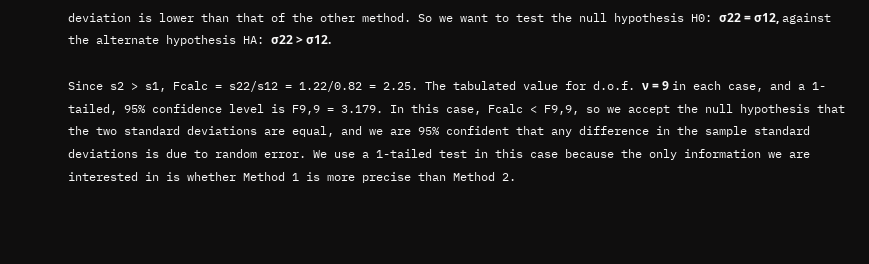deviation is lower than that of the other method. So we want to test the null hypothesis H0: σ22 = σ12, against the alternate hypothesis HA: σ22 > σ12.

Since s2 > s1, Fcalc = s22/s12 = 1.22/0.82 = 2.25. The tabulated value for d.o.f. ν = 9 in each case, and a 1-tailed, 95% confidence level is F9,9 = 3.179. In this case, Fcalc < F9,9, so we accept the null hypothesis that the two standard deviations are equal, and we are 95% confident that any difference in the sample standard deviations is due to random error. We use a 1-tailed test in this case because the only information we are interested in is whether Method 1 is more precise than Method 2.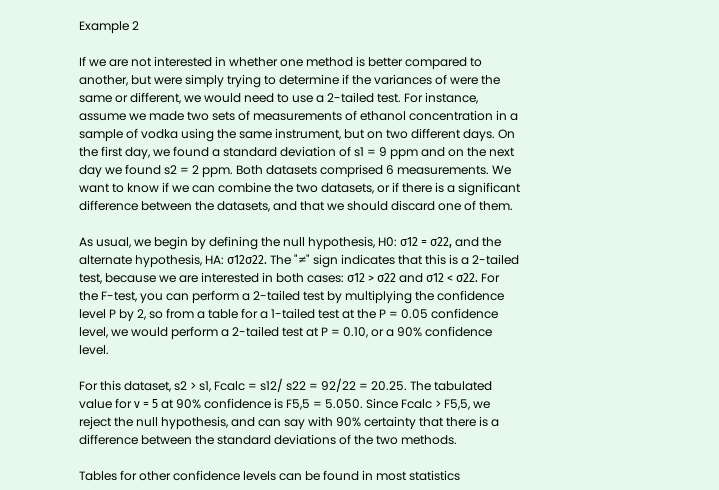Example 2

If we are not interested in whether one method is better compared to another, but were simply trying to determine if the variances of were the same or different, we would need to use a 2-tailed test. For instance, assume we made two sets of measurements of ethanol concentration in a sample of vodka using the same instrument, but on two different days. On the first day, we found a standard deviation of s1 = 9 ppm and on the next day we found s2 = 2 ppm. Both datasets comprised 6 measurements. We want to know if we can combine the two datasets, or if there is a significant difference between the datasets, and that we should discard one of them.

As usual, we begin by defining the null hypothesis, H0: σ12 = σ22, and the alternate hypothesis, HA: σ12σ22. The "≠" sign indicates that this is a 2-tailed test, because we are interested in both cases: σ12 > σ22 and σ12 < σ22. For the F-test, you can perform a 2-tailed test by multiplying the confidence level P by 2, so from a table for a 1-tailed test at the P = 0.05 confidence level, we would perform a 2-tailed test at P = 0.10, or a 90% confidence level.

For this dataset, s2 > s1, Fcalc = s12/ s22 = 92/22 = 20.25. The tabulated value for ν = 5 at 90% confidence is F5,5 = 5.050. Since Fcalc > F5,5, we reject the null hypothesis, and can say with 90% certainty that there is a difference between the standard deviations of the two methods.

Tables for other confidence levels can be found in most statistics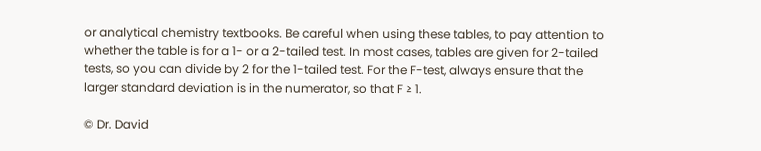or analytical chemistry textbooks. Be careful when using these tables, to pay attention to whether the table is for a 1- or a 2-tailed test. In most cases, tables are given for 2-tailed tests, so you can divide by 2 for the 1-tailed test. For the F-test, always ensure that the larger standard deviation is in the numerator, so that F ≥ 1.

© Dr. David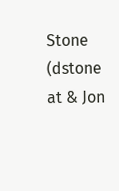Stone (dstone at & Jon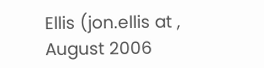Ellis (jon.ellis at , August 2006